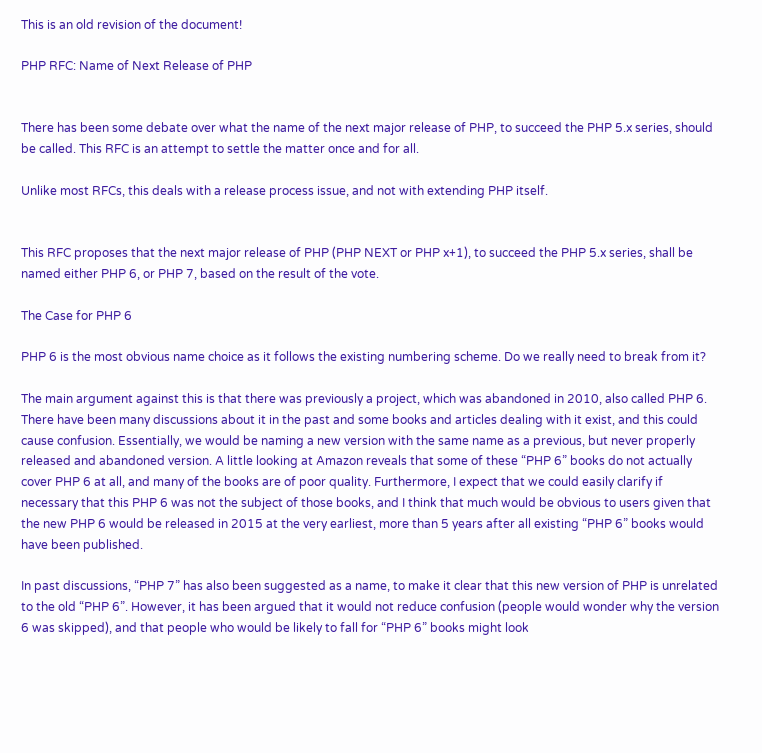This is an old revision of the document!

PHP RFC: Name of Next Release of PHP


There has been some debate over what the name of the next major release of PHP, to succeed the PHP 5.x series, should be called. This RFC is an attempt to settle the matter once and for all.

Unlike most RFCs, this deals with a release process issue, and not with extending PHP itself.


This RFC proposes that the next major release of PHP (PHP NEXT or PHP x+1), to succeed the PHP 5.x series, shall be named either PHP 6, or PHP 7, based on the result of the vote.

The Case for PHP 6

PHP 6 is the most obvious name choice as it follows the existing numbering scheme. Do we really need to break from it?

The main argument against this is that there was previously a project, which was abandoned in 2010, also called PHP 6. There have been many discussions about it in the past and some books and articles dealing with it exist, and this could cause confusion. Essentially, we would be naming a new version with the same name as a previous, but never properly released and abandoned version. A little looking at Amazon reveals that some of these “PHP 6” books do not actually cover PHP 6 at all, and many of the books are of poor quality. Furthermore, I expect that we could easily clarify if necessary that this PHP 6 was not the subject of those books, and I think that much would be obvious to users given that the new PHP 6 would be released in 2015 at the very earliest, more than 5 years after all existing “PHP 6” books would have been published.

In past discussions, “PHP 7” has also been suggested as a name, to make it clear that this new version of PHP is unrelated to the old “PHP 6”. However, it has been argued that it would not reduce confusion (people would wonder why the version 6 was skipped), and that people who would be likely to fall for “PHP 6” books might look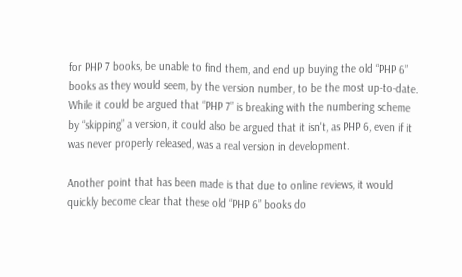for PHP 7 books, be unable to find them, and end up buying the old “PHP 6” books as they would seem, by the version number, to be the most up-to-date. While it could be argued that “PHP 7” is breaking with the numbering scheme by “skipping” a version, it could also be argued that it isn't, as PHP 6, even if it was never properly released, was a real version in development.

Another point that has been made is that due to online reviews, it would quickly become clear that these old “PHP 6” books do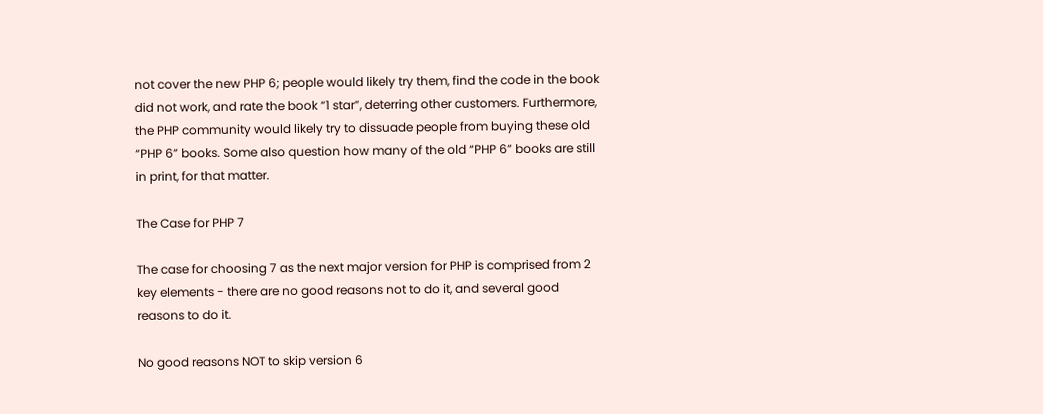not cover the new PHP 6; people would likely try them, find the code in the book did not work, and rate the book “1 star”, deterring other customers. Furthermore, the PHP community would likely try to dissuade people from buying these old “PHP 6” books. Some also question how many of the old “PHP 6” books are still in print, for that matter.

The Case for PHP 7

The case for choosing 7 as the next major version for PHP is comprised from 2 key elements - there are no good reasons not to do it, and several good reasons to do it.

No good reasons NOT to skip version 6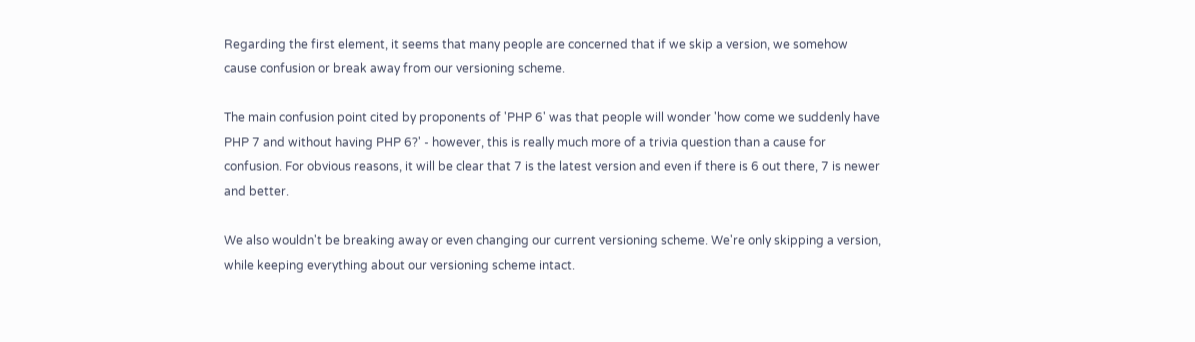Regarding the first element, it seems that many people are concerned that if we skip a version, we somehow cause confusion or break away from our versioning scheme.

The main confusion point cited by proponents of 'PHP 6' was that people will wonder 'how come we suddenly have PHP 7 and without having PHP 6?' - however, this is really much more of a trivia question than a cause for confusion. For obvious reasons, it will be clear that 7 is the latest version and even if there is 6 out there, 7 is newer and better.

We also wouldn't be breaking away or even changing our current versioning scheme. We're only skipping a version, while keeping everything about our versioning scheme intact.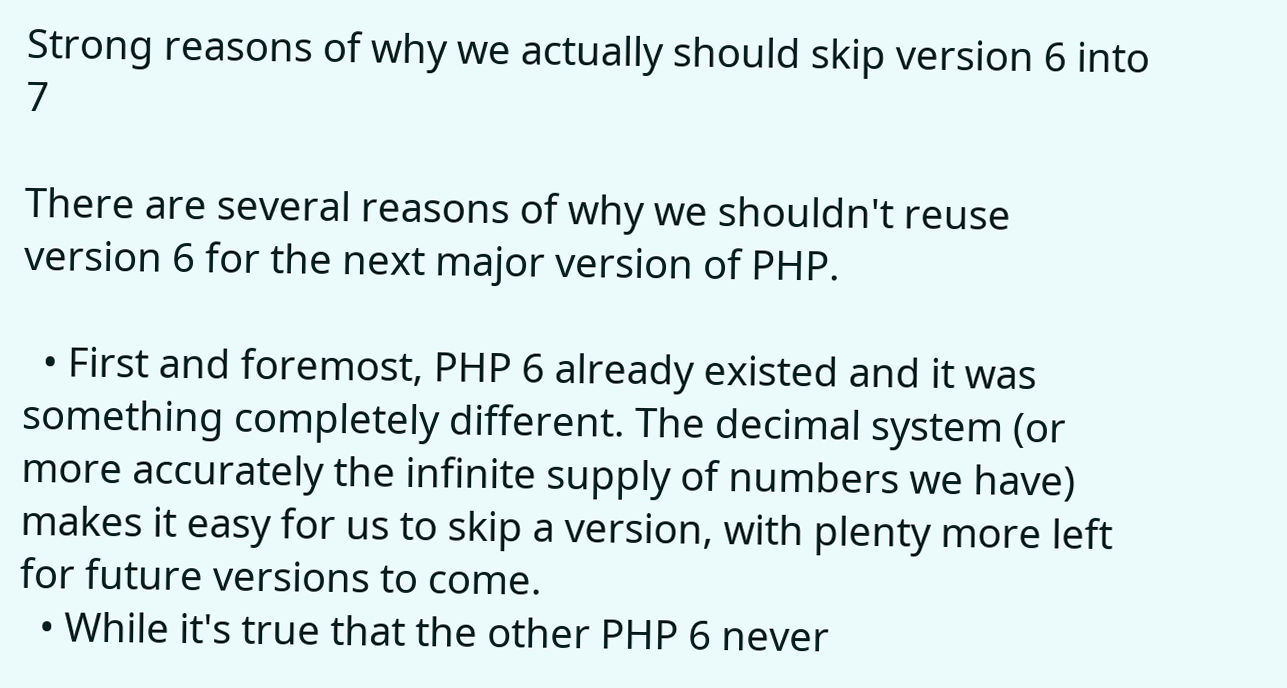Strong reasons of why we actually should skip version 6 into 7

There are several reasons of why we shouldn't reuse version 6 for the next major version of PHP.

  • First and foremost, PHP 6 already existed and it was something completely different. The decimal system (or more accurately the infinite supply of numbers we have) makes it easy for us to skip a version, with plenty more left for future versions to come.
  • While it's true that the other PHP 6 never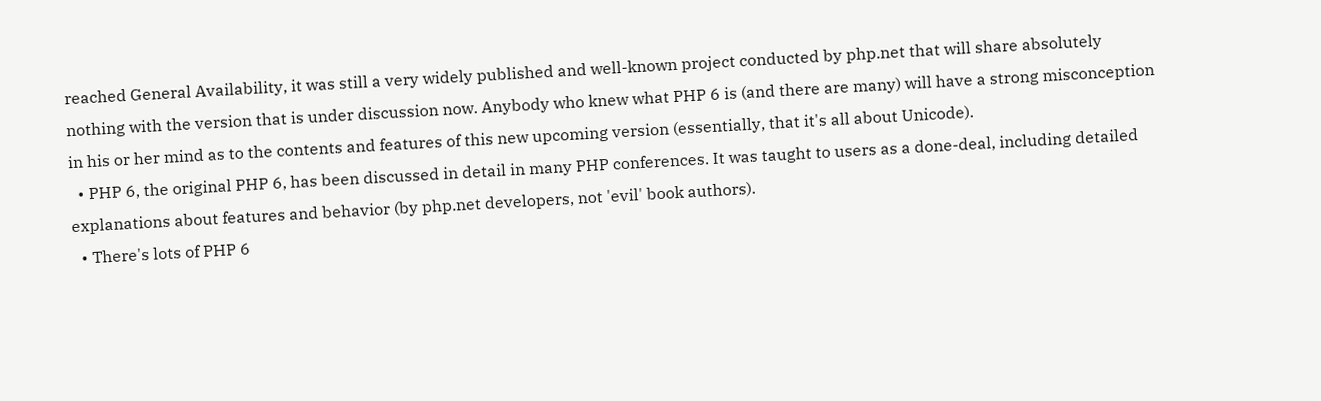reached General Availability, it was still a very widely published and well-known project conducted by php.net that will share absolutely nothing with the version that is under discussion now. Anybody who knew what PHP 6 is (and there are many) will have a strong misconception in his or her mind as to the contents and features of this new upcoming version (essentially, that it's all about Unicode).
  • PHP 6, the original PHP 6, has been discussed in detail in many PHP conferences. It was taught to users as a done-deal, including detailed explanations about features and behavior (by php.net developers, not 'evil' book authors).
  • There's lots of PHP 6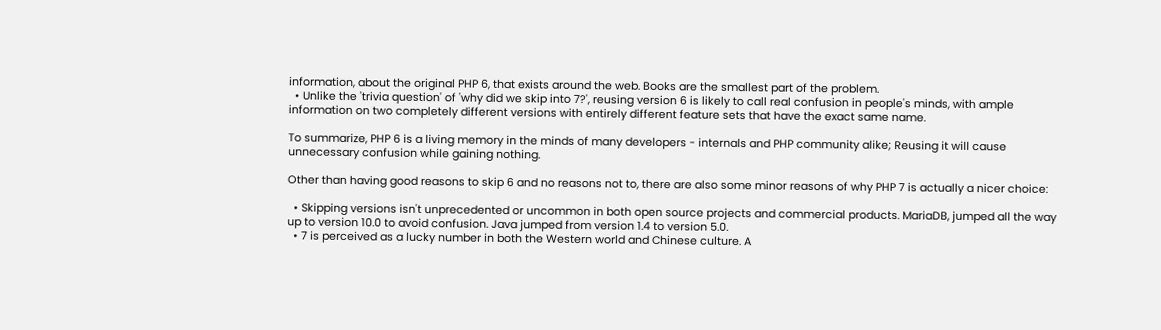information, about the original PHP 6, that exists around the web. Books are the smallest part of the problem.
  • Unlike the 'trivia question' of 'why did we skip into 7?', reusing version 6 is likely to call real confusion in people's minds, with ample information on two completely different versions with entirely different feature sets that have the exact same name.

To summarize, PHP 6 is a living memory in the minds of many developers - internals and PHP community alike; Reusing it will cause unnecessary confusion while gaining nothing.

Other than having good reasons to skip 6 and no reasons not to, there are also some minor reasons of why PHP 7 is actually a nicer choice:

  • Skipping versions isn't unprecedented or uncommon in both open source projects and commercial products. MariaDB, jumped all the way up to version 10.0 to avoid confusion. Java jumped from version 1.4 to version 5.0.
  • 7 is perceived as a lucky number in both the Western world and Chinese culture. A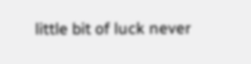little bit of luck never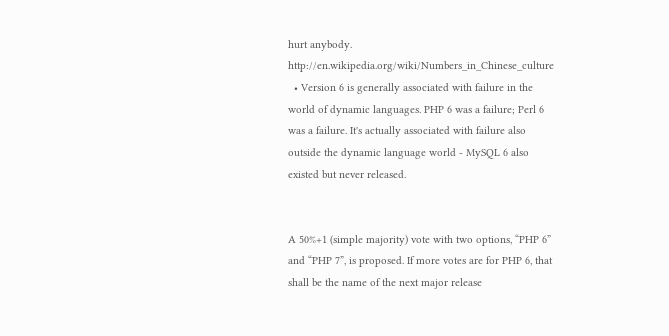hurt anybody. http://en.wikipedia.org/wiki/Numbers_in_Chinese_culture
  • Version 6 is generally associated with failure in the world of dynamic languages. PHP 6 was a failure; Perl 6 was a failure. It's actually associated with failure also outside the dynamic language world - MySQL 6 also existed but never released.


A 50%+1 (simple majority) vote with two options, “PHP 6” and “PHP 7”, is proposed. If more votes are for PHP 6, that shall be the name of the next major release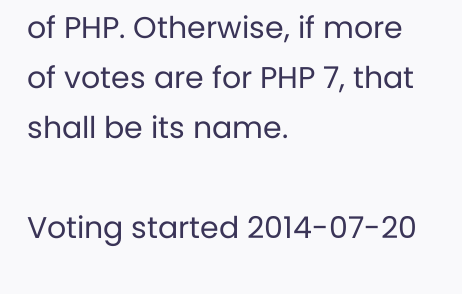of PHP. Otherwise, if more of votes are for PHP 7, that shall be its name.

Voting started 2014-07-20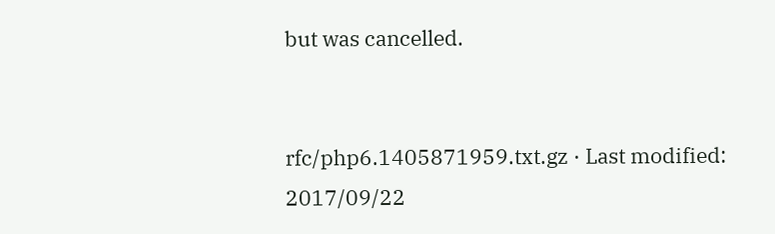but was cancelled.


rfc/php6.1405871959.txt.gz · Last modified: 2017/09/22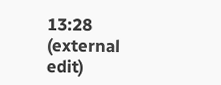13:28 (external edit)